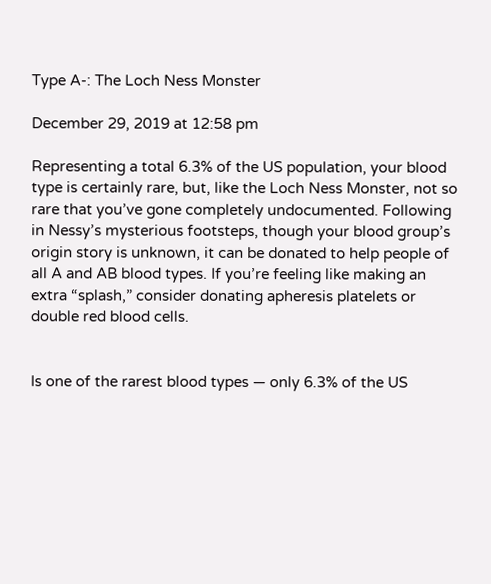Type A-: The Loch Ness Monster

December 29, 2019 at 12:58 pm

Representing a total 6.3% of the US population, your blood type is certainly rare, but, like the Loch Ness Monster, not so rare that you’ve gone completely undocumented. Following in Nessy’s mysterious footsteps, though your blood group’s origin story is unknown, it can be donated to help people of all A and AB blood types. If you’re feeling like making an extra “splash,” consider donating apheresis platelets or double red blood cells.


Is one of the rarest blood types — only 6.3% of the US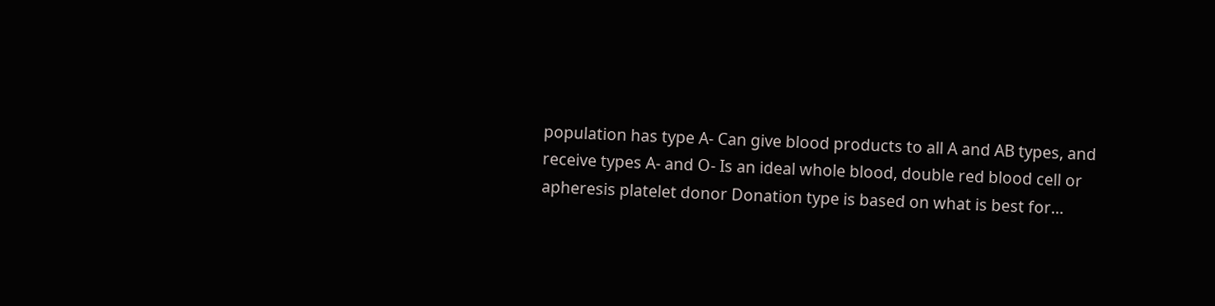population has type A- Can give blood products to all A and AB types, and receive types A- and O- Is an ideal whole blood, double red blood cell or apheresis platelet donor Donation type is based on what is best for…